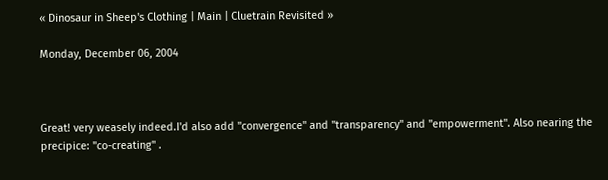« Dinosaur in Sheep's Clothing | Main | Cluetrain Revisited »

Monday, December 06, 2004



Great! very weasely indeed.I'd also add "convergence" and "transparency" and "empowerment". Also nearing the precipice: "co-creating" .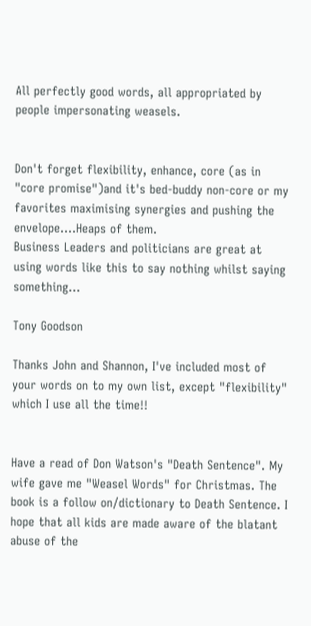All perfectly good words, all appropriated by people impersonating weasels.


Don't forget flexibility, enhance, core (as in "core promise")and it's bed-buddy non-core or my favorites maximising synergies and pushing the envelope....Heaps of them.
Business Leaders and politicians are great at using words like this to say nothing whilst saying something...

Tony Goodson

Thanks John and Shannon, I've included most of your words on to my own list, except "flexibility" which I use all the time!!


Have a read of Don Watson's "Death Sentence". My wife gave me "Weasel Words" for Christmas. The book is a follow on/dictionary to Death Sentence. I hope that all kids are made aware of the blatant abuse of the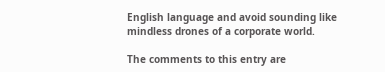English language and avoid sounding like mindless drones of a corporate world.

The comments to this entry are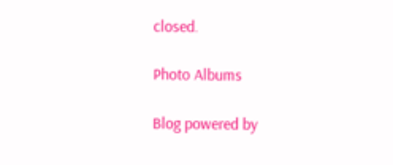closed.

Photo Albums

Blog powered by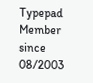Typepad
Member since 08/2003